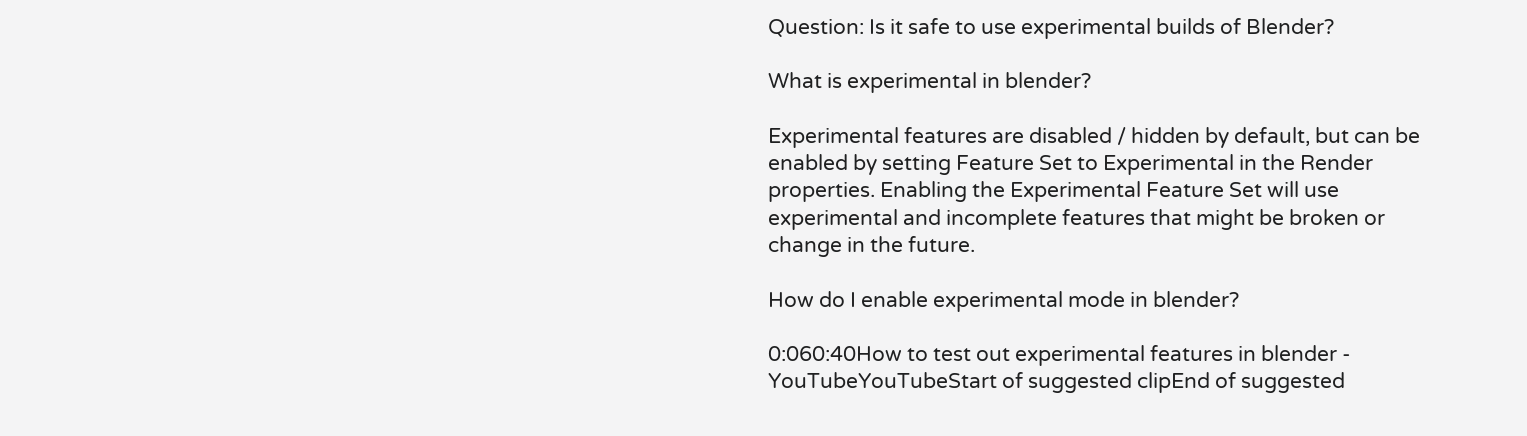Question: Is it safe to use experimental builds of Blender?

What is experimental in blender?

Experimental features are disabled / hidden by default, but can be enabled by setting Feature Set to Experimental in the Render properties. Enabling the Experimental Feature Set will use experimental and incomplete features that might be broken or change in the future.

How do I enable experimental mode in blender?

0:060:40How to test out experimental features in blender - YouTubeYouTubeStart of suggested clipEnd of suggested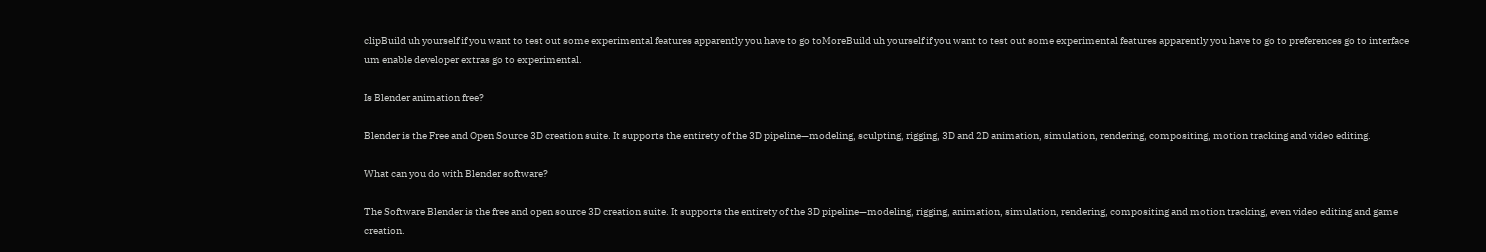clipBuild uh yourself if you want to test out some experimental features apparently you have to go toMoreBuild uh yourself if you want to test out some experimental features apparently you have to go to preferences go to interface um enable developer extras go to experimental.

Is Blender animation free?

Blender is the Free and Open Source 3D creation suite. It supports the entirety of the 3D pipeline—modeling, sculpting, rigging, 3D and 2D animation, simulation, rendering, compositing, motion tracking and video editing.

What can you do with Blender software?

The Software Blender is the free and open source 3D creation suite. It supports the entirety of the 3D pipeline—modeling, rigging, animation, simulation, rendering, compositing and motion tracking, even video editing and game creation.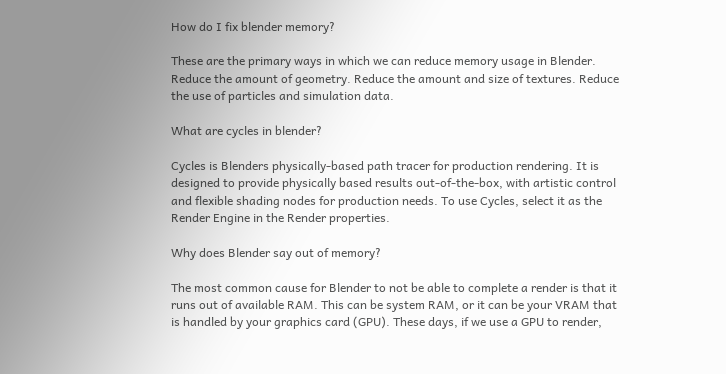How do I fix blender memory?

These are the primary ways in which we can reduce memory usage in Blender. Reduce the amount of geometry. Reduce the amount and size of textures. Reduce the use of particles and simulation data.

What are cycles in blender?

Cycles is Blenders physically-based path tracer for production rendering. It is designed to provide physically based results out-of-the-box, with artistic control and flexible shading nodes for production needs. To use Cycles, select it as the Render Engine in the Render properties.

Why does Blender say out of memory?

The most common cause for Blender to not be able to complete a render is that it runs out of available RAM. This can be system RAM, or it can be your VRAM that is handled by your graphics card (GPU). These days, if we use a GPU to render,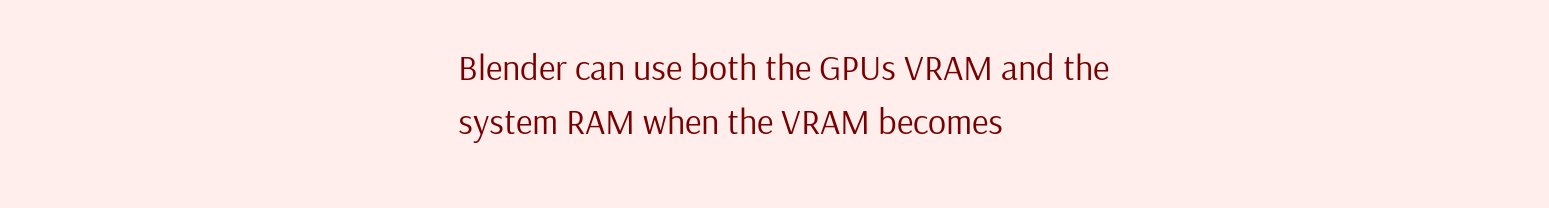Blender can use both the GPUs VRAM and the system RAM when the VRAM becomes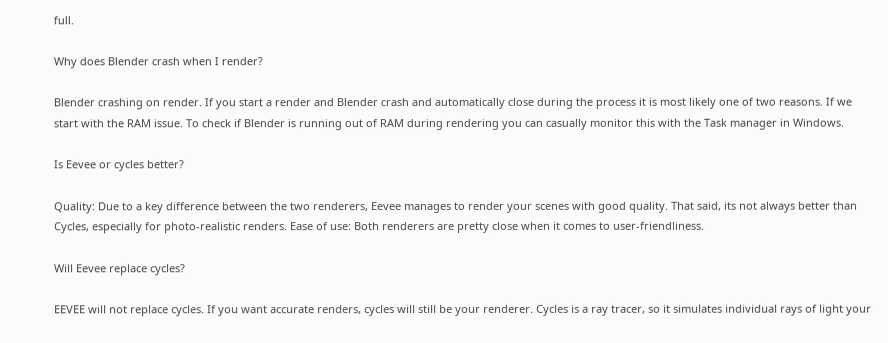full.

Why does Blender crash when I render?

Blender crashing on render. If you start a render and Blender crash and automatically close during the process it is most likely one of two reasons. If we start with the RAM issue. To check if Blender is running out of RAM during rendering you can casually monitor this with the Task manager in Windows.

Is Eevee or cycles better?

Quality: Due to a key difference between the two renderers, Eevee manages to render your scenes with good quality. That said, its not always better than Cycles, especially for photo-realistic renders. Ease of use: Both renderers are pretty close when it comes to user-friendliness.

Will Eevee replace cycles?

EEVEE will not replace cycles. If you want accurate renders, cycles will still be your renderer. Cycles is a ray tracer, so it simulates individual rays of light your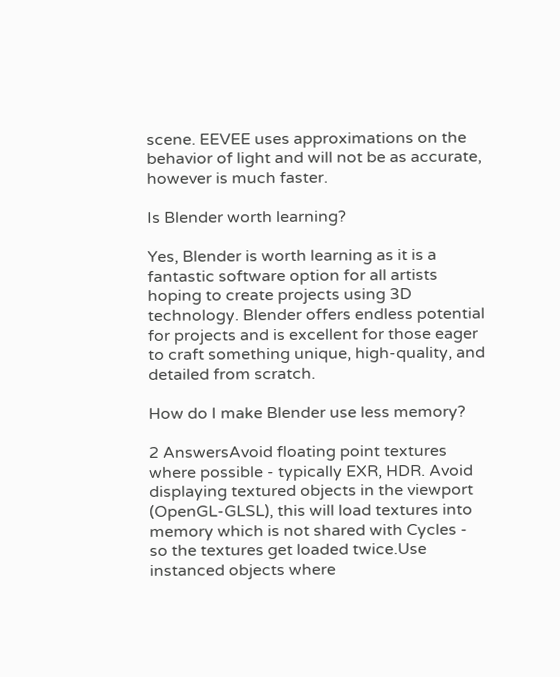scene. EEVEE uses approximations on the behavior of light and will not be as accurate, however is much faster.

Is Blender worth learning?

Yes, Blender is worth learning as it is a fantastic software option for all artists hoping to create projects using 3D technology. Blender offers endless potential for projects and is excellent for those eager to craft something unique, high-quality, and detailed from scratch.

How do I make Blender use less memory?

2 AnswersAvoid floating point textures where possible - typically EXR, HDR. Avoid displaying textured objects in the viewport (OpenGL-GLSL), this will load textures into memory which is not shared with Cycles - so the textures get loaded twice.Use instanced objects where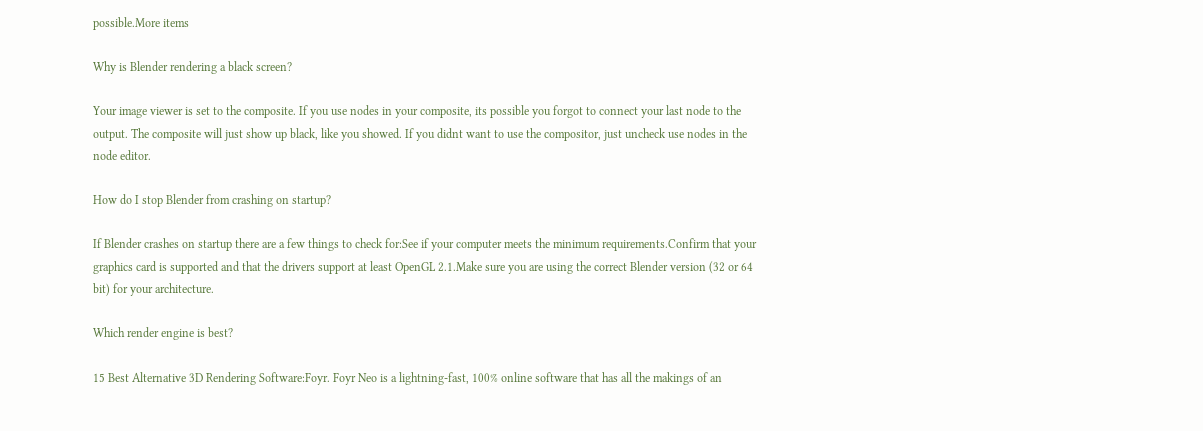possible.More items

Why is Blender rendering a black screen?

Your image viewer is set to the composite. If you use nodes in your composite, its possible you forgot to connect your last node to the output. The composite will just show up black, like you showed. If you didnt want to use the compositor, just uncheck use nodes in the node editor.

How do I stop Blender from crashing on startup?

If Blender crashes on startup there are a few things to check for:See if your computer meets the minimum requirements.Confirm that your graphics card is supported and that the drivers support at least OpenGL 2.1.Make sure you are using the correct Blender version (32 or 64 bit) for your architecture.

Which render engine is best?

15 Best Alternative 3D Rendering Software:Foyr. Foyr Neo is a lightning-fast, 100% online software that has all the makings of an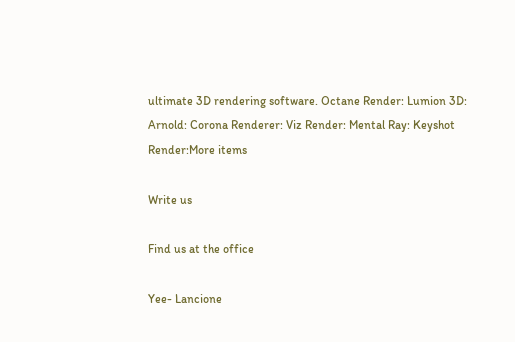ultimate 3D rendering software. Octane Render: Lumion 3D: Arnold: Corona Renderer: Viz Render: Mental Ray: Keyshot Render:More items

Write us

Find us at the office

Yee- Lancione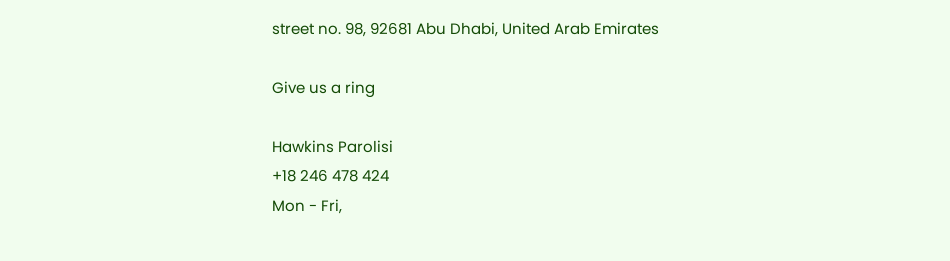street no. 98, 92681 Abu Dhabi, United Arab Emirates

Give us a ring

Hawkins Parolisi
+18 246 478 424
Mon - Fri,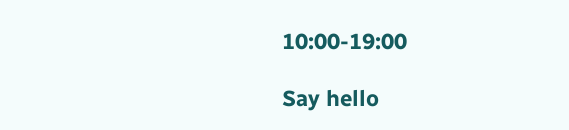10:00-19:00

Say hello